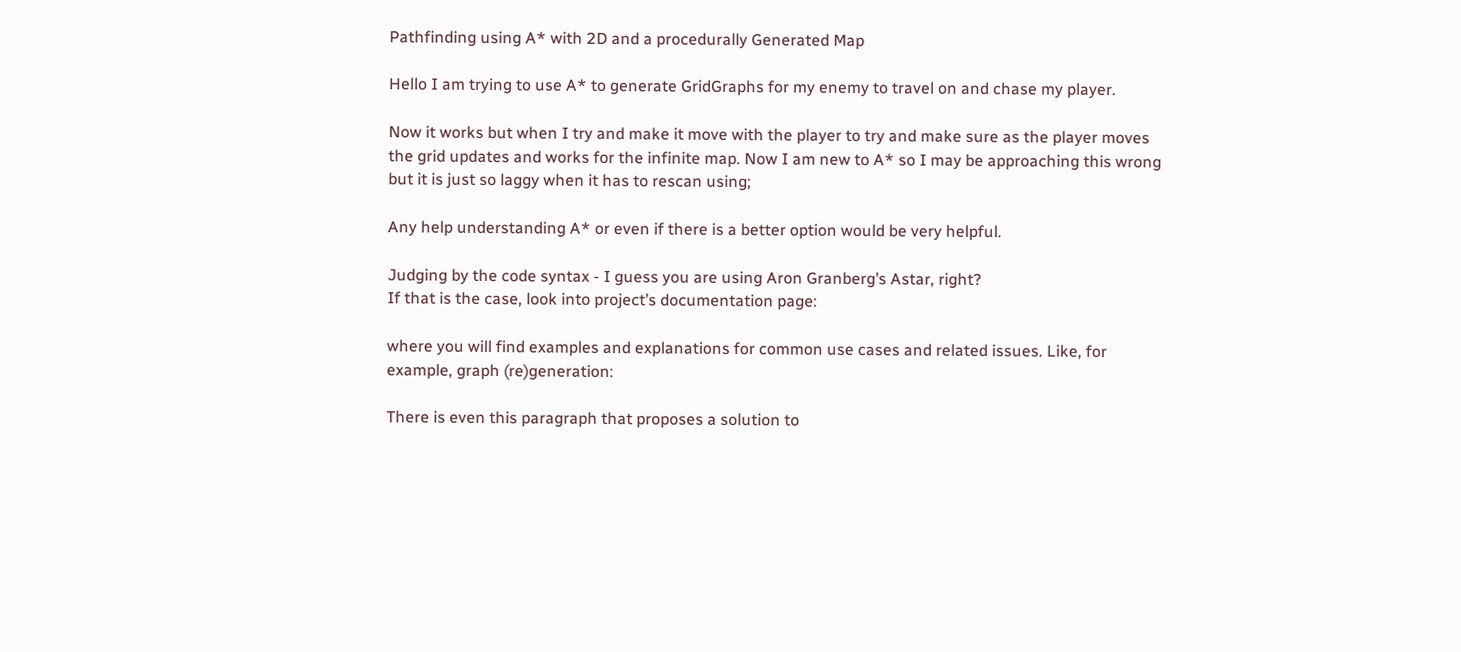Pathfinding using A* with 2D and a procedurally Generated Map

Hello I am trying to use A* to generate GridGraphs for my enemy to travel on and chase my player.

Now it works but when I try and make it move with the player to try and make sure as the player moves the grid updates and works for the infinite map. Now I am new to A* so I may be approaching this wrong but it is just so laggy when it has to rescan using;

Any help understanding A* or even if there is a better option would be very helpful.

Judging by the code syntax - I guess you are using Aron Granberg’s Astar, right?
If that is the case, look into project’s documentation page:

where you will find examples and explanations for common use cases and related issues. Like, for example, graph (re)generation:

There is even this paragraph that proposes a solution to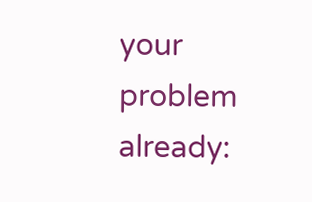your problem already: